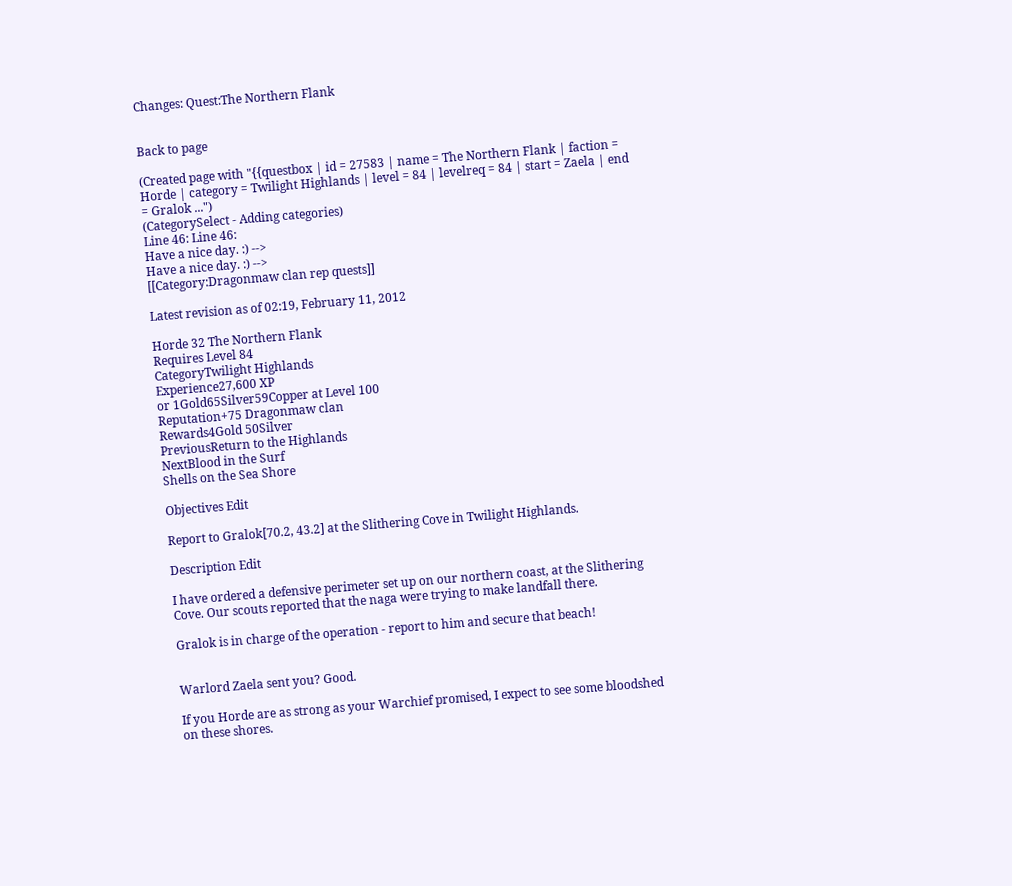Changes: Quest:The Northern Flank


Back to page

(Created page with "{{questbox | id = 27583 | name = The Northern Flank | faction = Horde | category = Twilight Highlands | level = 84 | levelreq = 84 | start = Zaela | end = Gralok ...")
(CategorySelect - Adding categories)
Line 46: Line 46:
Have a nice day. :) -->
Have a nice day. :) -->
[[Category:Dragonmaw clan rep quests]]

Latest revision as of 02:19, February 11, 2012

Horde 32 The Northern Flank
Requires Level 84
CategoryTwilight Highlands
Experience27,600 XP
or 1Gold65Silver59Copper at Level 100
Reputation+75 Dragonmaw clan
Rewards4Gold 50Silver
PreviousReturn to the Highlands
NextBlood in the Surf
Shells on the Sea Shore

Objectives Edit

Report to Gralok[70.2, 43.2] at the Slithering Cove in Twilight Highlands.

Description Edit

I have ordered a defensive perimeter set up on our northern coast, at the Slithering Cove. Our scouts reported that the naga were trying to make landfall there.

Gralok is in charge of the operation - report to him and secure that beach!


Warlord Zaela sent you? Good.

If you Horde are as strong as your Warchief promised, I expect to see some bloodshed on these shores.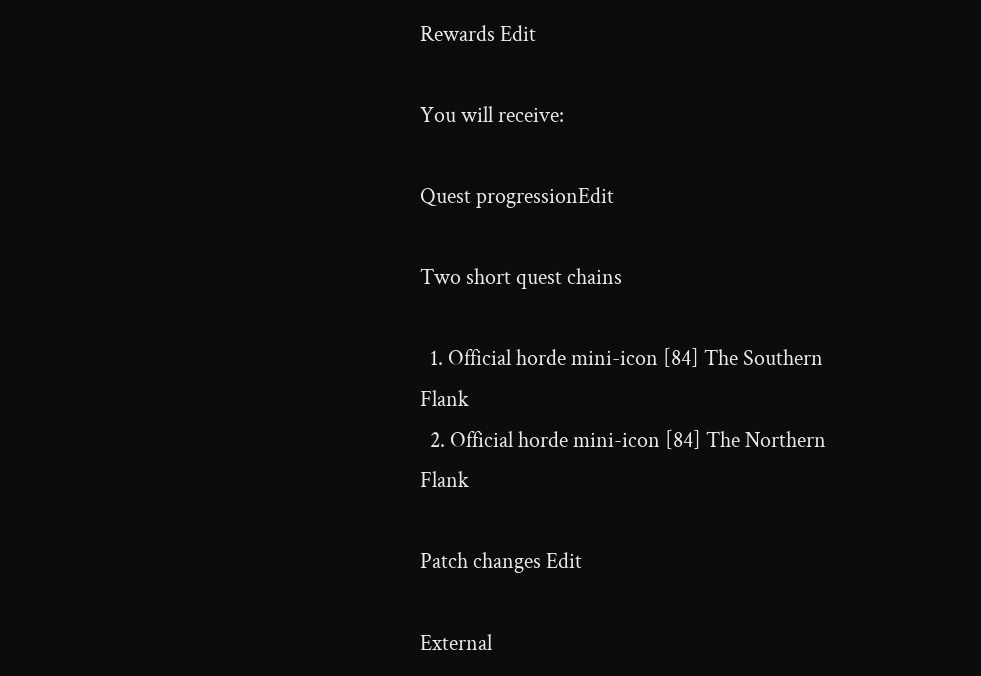Rewards Edit

You will receive:

Quest progressionEdit

Two short quest chains

  1. Official horde mini-icon [84] The Southern Flank
  2. Official horde mini-icon [84] The Northern Flank

Patch changes Edit

External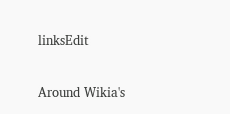linksEdit

Around Wikia's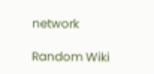network

Random Wiki